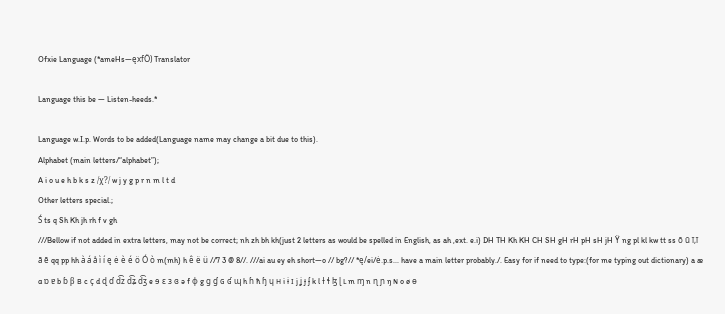Ofxie Language (*ameHs—ęxfÖ) Translator

Language this be — Listen-heeds.*

Language w.I.p. Words to be added(Language name may change a bit due to this).
Alphabet (main letters/“alphabet”);
A i o u e h b k s z /χ?/ w j y g p r n m l t d
Other letters special.;
Ś ts q Sh Kh jh rh f v gh
///Bellow if not added in extra letters, may not be correct; nh zh bh kh(just 2 letters as would be spelled in English, as ah ,ext. e.i) DH TH Kh KH CH SH gH rH pH sH jH Ÿ ng pl kl kw tt ss ō ū ī,ī ā ē qq pp hh à á å ì í ę ė è é ö Ó ò m(mh) h ê ë ü //7 3 @ 8//. ///ai au ey eh short—o // bg?// *ę/ei/ė.p.s... have a main letter probably./. Easy for if need to type:(for me typing out dictionary) a æ ɑ ɒ ɐ b ɓ β ʙ c ç d ɖ ɗ d͡z d͡ʑ d͡ʒ e ɘ ɛ ɜ ɞ ə f ɸ g ɡ ɠ ɢ ʛ ɰ h ɦ ħ ɧ ɥ ʜ i ɨ ɪ j ʝ ɟ ʄ k l ɫ ɬ ɮ ɭ ʟ m ɱ n ɳ ɲ ŋ ɴ o ø ɵ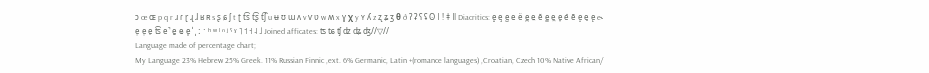ɔ œ ɶ p q r ɹ ɾ ɽ ɻ ɺ ʁ ʀ s ʂ ɕ ʃ t ʈ t͡s t͡ʂ t͡ʃ u ʉ ʊ ɯ ʌ v ⱱ ʋ w ʍ x ɣ χ y ʏ ʎ z ʐ ʑ ʒ θ ð ʔ ʡ ʕ ʢ ʘ ǀ ǃ ǂ ǁ Diacritics: e̟ e̘ e̺ e̤ ë e̪ e̯ ĕ e̻ e̼ e̞ e̽ ẽ e̝ e̠ e̙ e˞ e̜ e̹ e̩ t͡s e̚ ḛ e̬ e̥ ˈ ˌ ː ˑ ʰ ʷ ˡ ⁿ ʲ ˤ ˠ ˥ ˦ ˧ ˨ ˩ Joined afficates: ʦ ʨ ʧ ʣ ʥ ʤ//▽//
Language made of percentage chart;
My Language 23% Hebrew 25% Greek. 11% Russian Finnic ,ext. 6% Germanic, Latin +(romance languages) ,Croatian, Czech 10% Native African/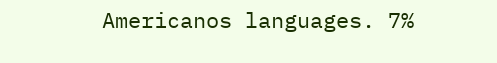Americanos languages. 7%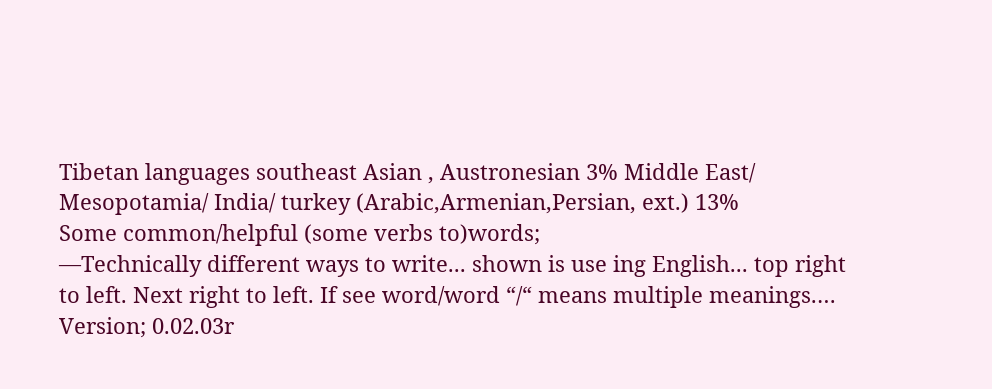Tibetan languages southeast Asian , Austronesian 3% Middle East/ Mesopotamia/ India/ turkey (Arabic,Armenian,Persian, ext.) 13%
Some common/helpful (some verbs to)words;
—Technically different ways to write... shown is use ing English... top right to left. Next right to left. If see word/word “/“ means multiple meanings.…
Version; 0.02.03r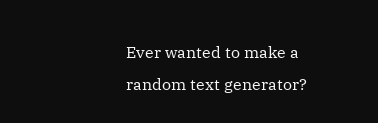Ever wanted to make a random text generator?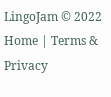LingoJam © 2022 Home | Terms & Privacy